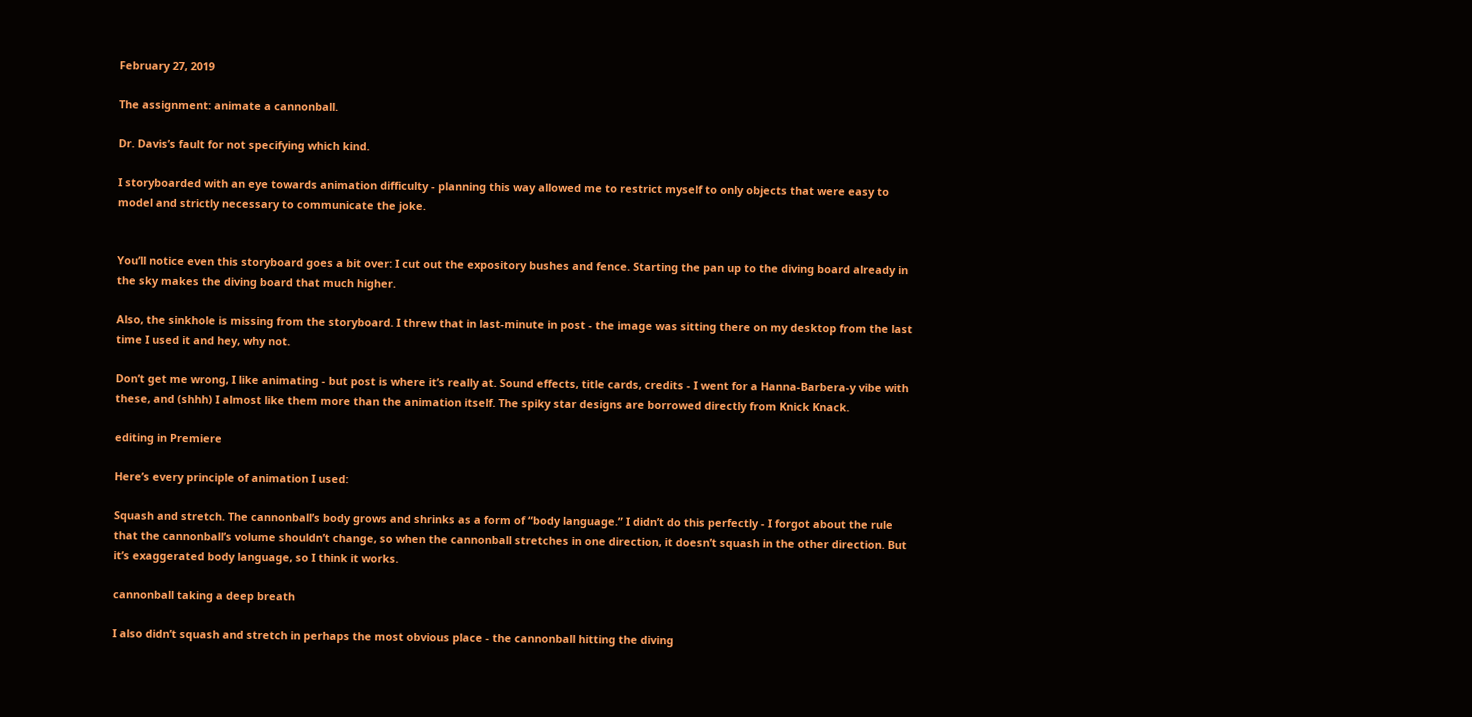February 27, 2019

The assignment: animate a cannonball.

Dr. Davis’s fault for not specifying which kind.

I storyboarded with an eye towards animation difficulty - planning this way allowed me to restrict myself to only objects that were easy to model and strictly necessary to communicate the joke.


You’ll notice even this storyboard goes a bit over: I cut out the expository bushes and fence. Starting the pan up to the diving board already in the sky makes the diving board that much higher.

Also, the sinkhole is missing from the storyboard. I threw that in last-minute in post - the image was sitting there on my desktop from the last time I used it and hey, why not.

Don’t get me wrong, I like animating - but post is where it’s really at. Sound effects, title cards, credits - I went for a Hanna-Barbera-y vibe with these, and (shhh) I almost like them more than the animation itself. The spiky star designs are borrowed directly from Knick Knack.

editing in Premiere

Here’s every principle of animation I used:

Squash and stretch. The cannonball’s body grows and shrinks as a form of “body language.” I didn’t do this perfectly - I forgot about the rule that the cannonball’s volume shouldn’t change, so when the cannonball stretches in one direction, it doesn’t squash in the other direction. But it’s exaggerated body language, so I think it works.

cannonball taking a deep breath

I also didn’t squash and stretch in perhaps the most obvious place - the cannonball hitting the diving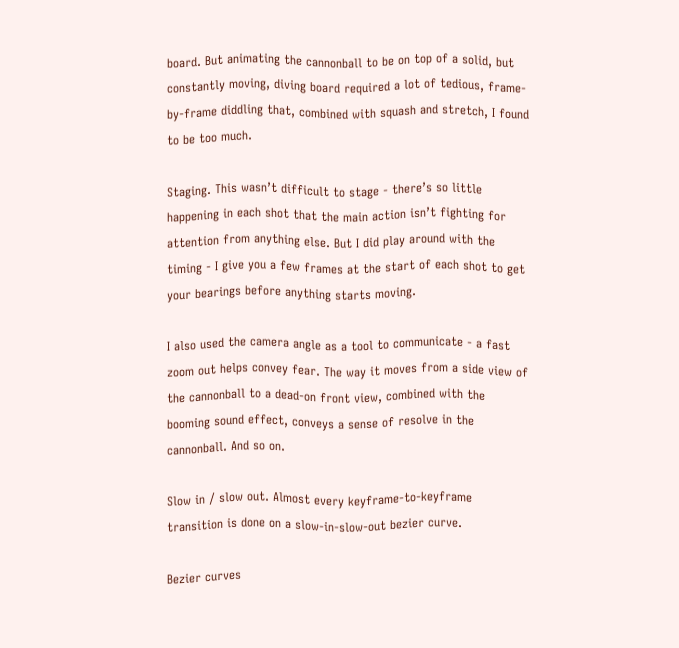board. But animating the cannonball to be on top of a solid, but constantly moving, diving board required a lot of tedious, frame-by-frame diddling that, combined with squash and stretch, I found to be too much.

Staging. This wasn’t difficult to stage - there’s so little happening in each shot that the main action isn’t fighting for attention from anything else. But I did play around with the timing - I give you a few frames at the start of each shot to get your bearings before anything starts moving.

I also used the camera angle as a tool to communicate - a fast zoom out helps convey fear. The way it moves from a side view of the cannonball to a dead-on front view, combined with the booming sound effect, conveys a sense of resolve in the cannonball. And so on.

Slow in / slow out. Almost every keyframe-to-keyframe transition is done on a slow-in-slow-out bezier curve.

Bezier curves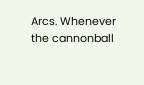Arcs. Whenever the cannonball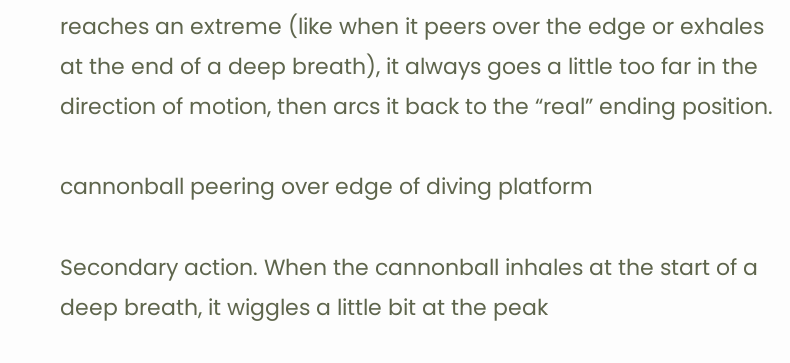reaches an extreme (like when it peers over the edge or exhales at the end of a deep breath), it always goes a little too far in the direction of motion, then arcs it back to the “real” ending position.

cannonball peering over edge of diving platform

Secondary action. When the cannonball inhales at the start of a deep breath, it wiggles a little bit at the peak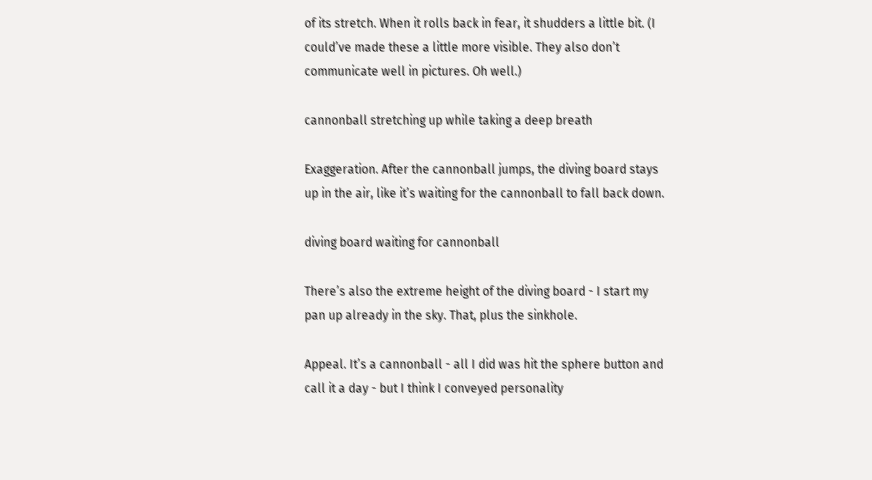of its stretch. When it rolls back in fear, it shudders a little bit. (I could’ve made these a little more visible. They also don’t communicate well in pictures. Oh well.)

cannonball stretching up while taking a deep breath

Exaggeration. After the cannonball jumps, the diving board stays up in the air, like it’s waiting for the cannonball to fall back down.

diving board waiting for cannonball

There’s also the extreme height of the diving board - I start my pan up already in the sky. That, plus the sinkhole.

Appeal. It’s a cannonball - all I did was hit the sphere button and call it a day - but I think I conveyed personality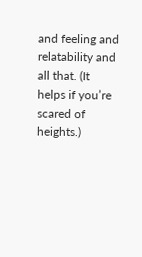and feeling and relatability and all that. (It helps if you’re scared of heights.)